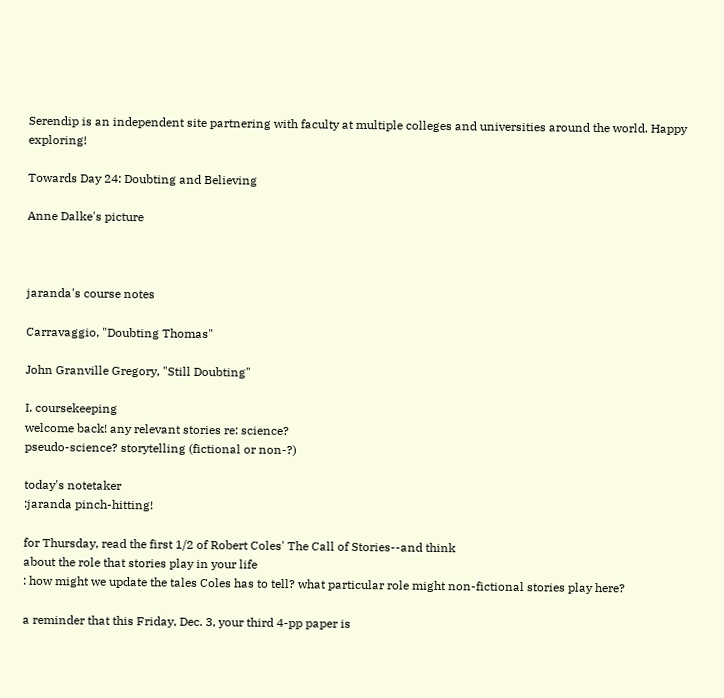Serendip is an independent site partnering with faculty at multiple colleges and universities around the world. Happy exploring!

Towards Day 24: Doubting and Believing

Anne Dalke's picture



jaranda's course notes

Carravaggio, "Doubting Thomas"

John Granville Gregory, "Still Doubting"

I. coursekeeping
welcome back! any relevant stories re: science?
pseudo-science? storytelling (fictional or non-?)

today's notetaker
:jaranda pinch-hitting!

for Thursday, read the first 1/2 of Robert Coles' The Call of Stories--and think
about the role that stories play in your life
: how might we update the tales Coles has to tell? what particular role might non-fictional stories play here?

a reminder that this Friday, Dec. 3, your third 4-pp paper is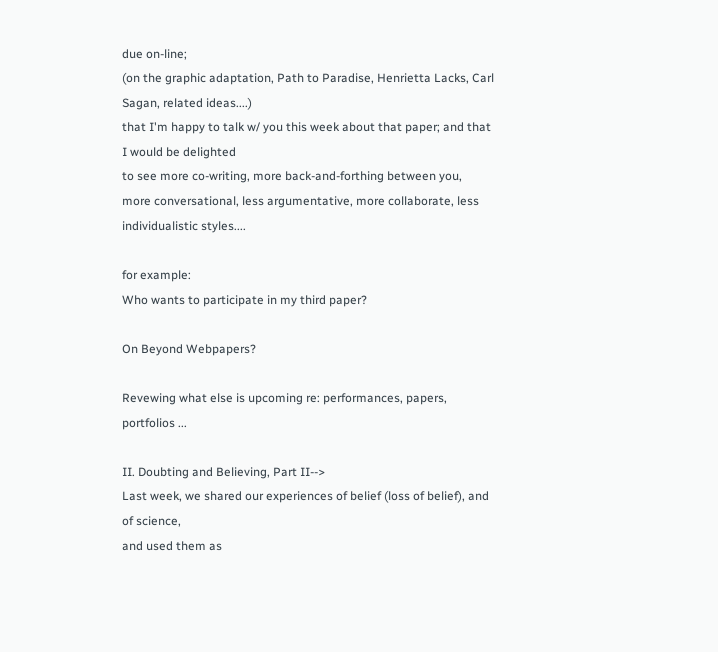due on-line;
(on the graphic adaptation, Path to Paradise, Henrietta Lacks, Carl Sagan, related ideas....)
that I'm happy to talk w/ you this week about that paper; and that I would be delighted
to see more co-writing, more back-and-forthing between you,
more conversational, less argumentative, more collaborate, less individualistic styles....

for example:
Who wants to participate in my third paper?

On Beyond Webpapers?

Revewing what else is upcoming re: performances, papers, portfolios ...

II. Doubting and Believing, Part II-->
Last week, we shared our experiences of belief (loss of belief), and of science,
and used them as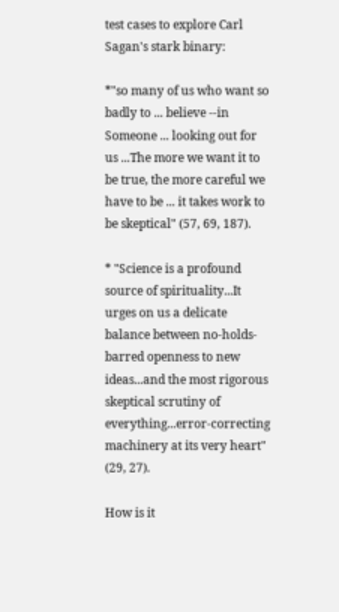test cases to explore Carl Sagan's stark binary:

*"so many of us who want so badly to ... believe --in Someone ... looking out for us ...The more we want it to be true, the more careful we have to be ... it takes work to be skeptical" (57, 69, 187).

* "Science is a profound source of spirituality...It urges on us a delicate balance between no-holds-barred openness to new ideas...and the most rigorous skeptical scrutiny of everything...error-correcting machinery at its very heart" (29, 27).

How is it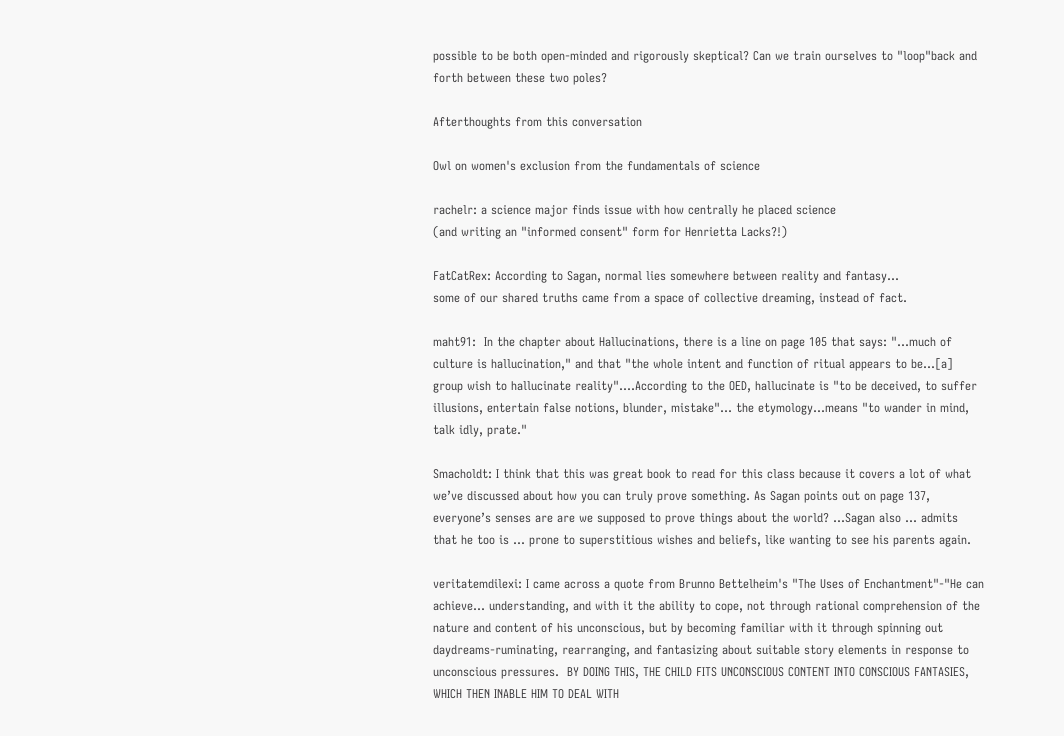possible to be both open-minded and rigorously skeptical? Can we train ourselves to "loop"back and forth between these two poles?

Afterthoughts from this conversation

Owl on women's exclusion from the fundamentals of science

rachelr: a science major finds issue with how centrally he placed science
(and writing an "informed consent" form for Henrietta Lacks?!)

FatCatRex: According to Sagan, normal lies somewhere between reality and fantasy...
some of our shared truths came from a space of collective dreaming, instead of fact.

maht91:  In the chapter about Hallucinations, there is a line on page 105 that says: "...much of culture is hallucination," and that "the whole intent and function of ritual appears to be...[a] group wish to hallucinate reality"....According to the OED, hallucinate is "to be deceived, to suffer illusions, entertain false notions, blunder, mistake"... the etymology...means "to wander in mind, talk idly, prate."

Smacholdt: I think that this was great book to read for this class because it covers a lot of what we’ve discussed about how you can truly prove something. As Sagan points out on page 137, everyone’s senses are are we supposed to prove things about the world? ...Sagan also ... admits that he too is ... prone to superstitious wishes and beliefs, like wanting to see his parents again.

veritatemdilexi: I came across a quote from Brunno Bettelheim's "The Uses of Enchantment"-"He can achieve... understanding, and with it the ability to cope, not through rational comprehension of the nature and content of his unconscious, but by becoming familiar with it through spinning out daydreams-ruminating, rearranging, and fantasizing about suitable story elements in response to unconscious pressures.  BY DOING THIS, THE CHILD FITS UNCONSCIOUS CONTENT INTO CONSCIOUS FANTASIES, WHICH THEN INABLE HIM TO DEAL WITH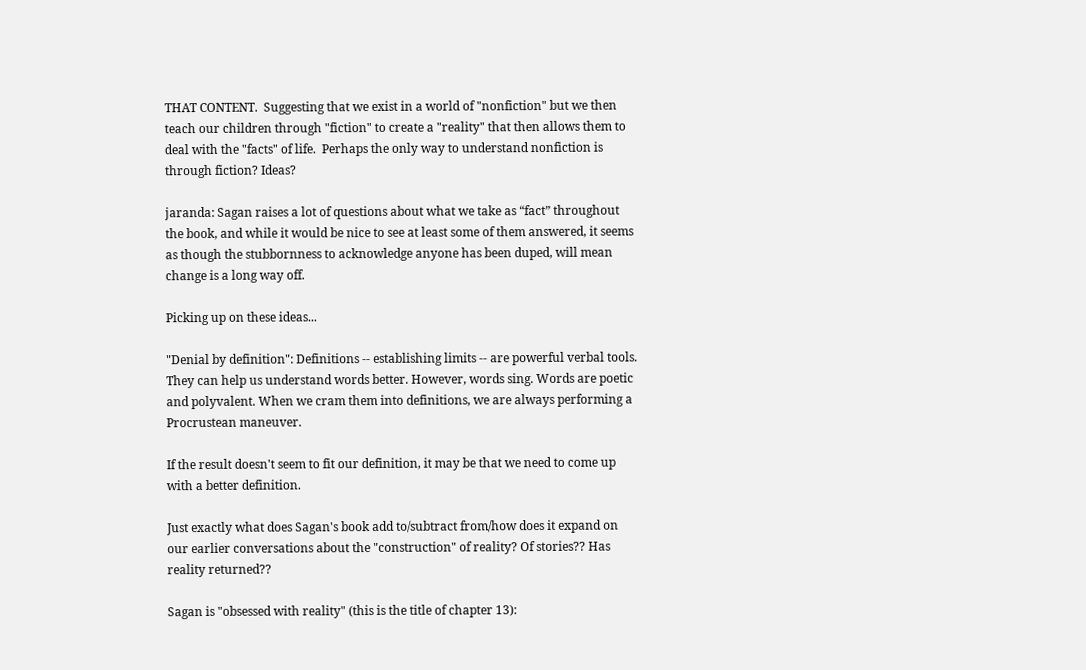THAT CONTENT.  Suggesting that we exist in a world of "nonfiction" but we then teach our children through "fiction" to create a "reality" that then allows them to deal with the "facts" of life.  Perhaps the only way to understand nonfiction is through fiction? Ideas?

jaranda: Sagan raises a lot of questions about what we take as “fact” throughout the book, and while it would be nice to see at least some of them answered, it seems as though the stubbornness to acknowledge anyone has been duped, will mean change is a long way off.

Picking up on these ideas...

"Denial by definition": Definitions -- establishing limits -- are powerful verbal tools. They can help us understand words better. However, words sing. Words are poetic and polyvalent. When we cram them into definitions, we are always performing a Procrustean maneuver.

If the result doesn't seem to fit our definition, it may be that we need to come up with a better definition.

Just exactly what does Sagan's book add to/subtract from/how does it expand on our earlier conversations about the "construction" of reality? Of stories?? Has reality returned??

Sagan is "obsessed with reality" (this is the title of chapter 13):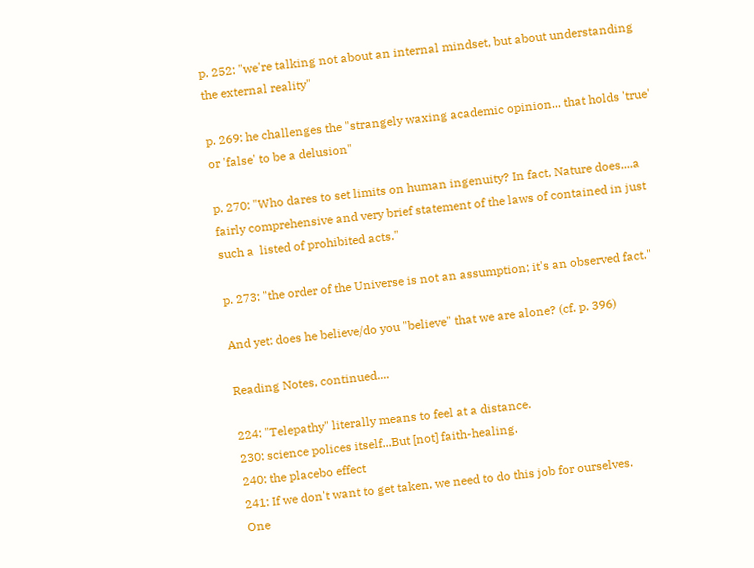p. 252: "we're talking not about an internal mindset, but about understanding the external reality"

p. 269: he challenges the "strangely waxing academic opinion... that holds 'true' or 'false' to be a delusion"

p. 270: "Who dares to set limits on human ingenuity? In fact, Nature does....a fairly comprehensive and very brief statement of the laws of contained in just such a  listed of prohibited acts."

p. 273: "the order of the Universe is not an assumption; it's an observed fact."

And yet: does he believe/do you "believe" that we are alone? (cf. p. 396)

Reading Notes, continued....

224: "Telepathy" literally means to feel at a distance.
230: science polices itself...But [not] faith-healing.
240: the placebo effect
241: If we don't want to get taken, we need to do this job for ourselves.
One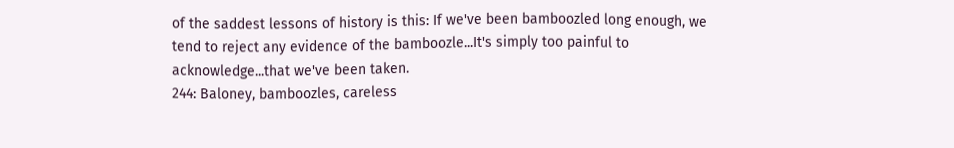of the saddest lessons of history is this: If we've been bamboozled long enough, we tend to reject any evidence of the bamboozle...It's simply too painful to acknowledge...that we've been taken.
244: Baloney, bamboozles, careless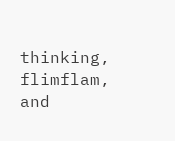thinking, flimflam, and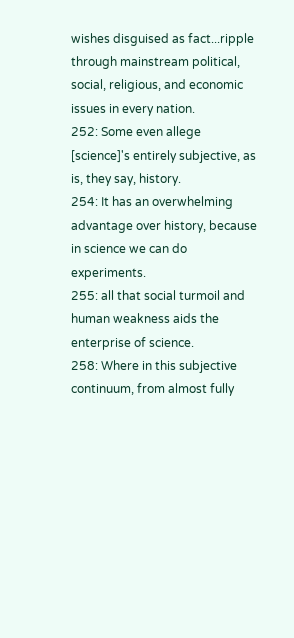wishes disguised as fact...ripple through mainstream political, social, religious, and economic issues in every nation.
252: Some even allege [science]'s entirely subjective, as is, they say, history.
254: It has an overwhelming advantage over history, because in science we can do experiments.
255: all that social turmoil and human weakness aids the enterprise of science.
258: Where in this subjective continuum, from almost fully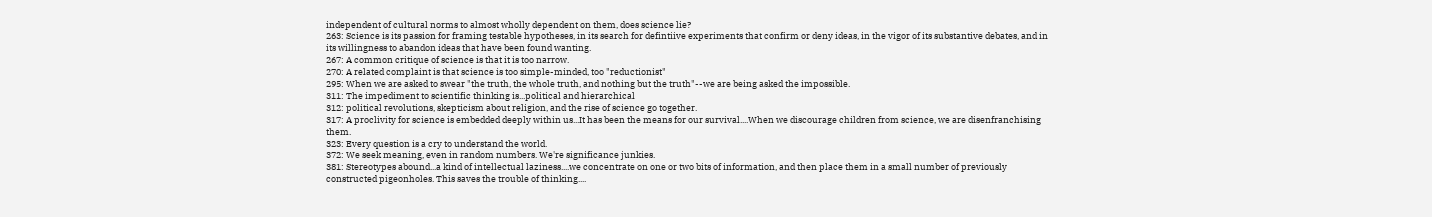independent of cultural norms to almost wholly dependent on them, does science lie?
263: Science is its passion for framing testable hypotheses, in its search for defintiive experiments that confirm or deny ideas, in the vigor of its substantive debates, and in its willingness to abandon ideas that have been found wanting.
267: A common critique of science is that it is too narrow.
270: A related complaint is that science is too simple-minded, too "reductionist"
295: When we are asked to swear "the truth, the whole truth, and nothing but the truth"--we are being asked the impossible.
311: The impediment to scientific thinking is...political and hierarchical
312: political revolutions, skepticism about religion, and the rise of science go together.
317: A proclivity for science is embedded deeply within us...It has been the means for our survival....When we discourage children from science, we are disenfranchising them.
323: Every question is a cry to understand the world.
372: We seek meaning, even in random numbers. We're significance junkies.
381: Stereotypes abound...a kind of intellectual laziness....we concentrate on one or two bits of information, and then place them in a small number of previously constructed pigeonholes. This saves the trouble of thinking....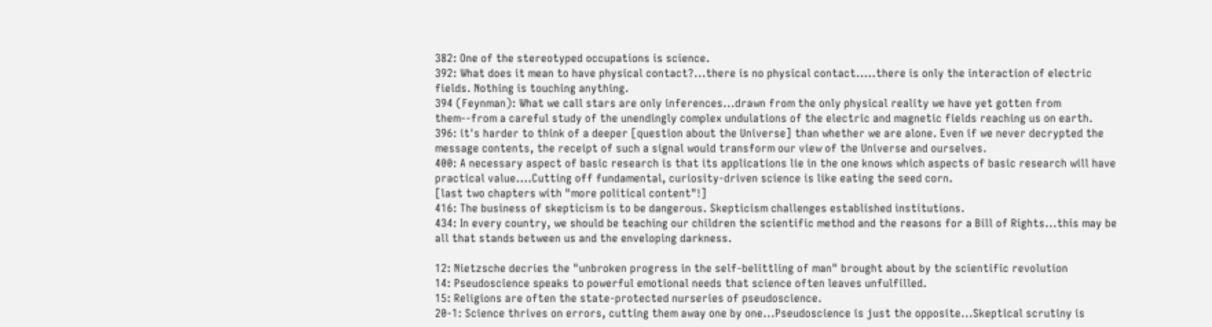382: One of the stereotyped occupations is science.
392: What does it mean to have physical contact?...there is no physical contact.....there is only the interaction of electric fields. Nothing is touching anything.
394 (Feynman): What we call stars are only inferences...drawn from the only physical reality we have yet gotten from them--from a careful study of the unendingly complex undulations of the electric and magnetic fields reaching us on earth.
396: it's harder to think of a deeper [question about the Universe] than whether we are alone. Even if we never decrypted the message contents, the receipt of such a signal would transform our view of the Universe and ourselves.
400: A necessary aspect of basic research is that its applications lie in the one knows which aspects of basic research will have practical value....Cutting off fundamental, curiosity-driven science is like eating the seed corn.
[last two chapters with "more political content"!]
416: The business of skepticism is to be dangerous. Skepticism challenges established institutions.
434: In every country, we should be teaching our children the scientific method and the reasons for a Bill of Rights...this may be all that stands between us and the enveloping darkness.

12: Nietzsche decries the "unbroken progress in the self-belittling of man" brought about by the scientific revolution
14: Pseudoscience speaks to powerful emotional needs that science often leaves unfulfilled.
15: Religions are often the state-protected nurseries of pseudoscience.
20-1: Science thrives on errors, cutting them away one by one...Pseudoscience is just the opposite...Skeptical scrutiny is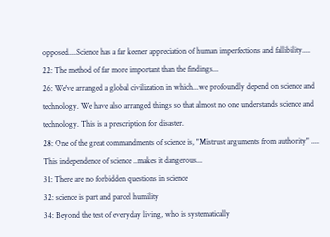opposed....Science has a far keener appreciation of human imperfections and fallibility....
22: The method of far more important than the findings...
26: We've arranged a global civilization in which...we profoundly depend on science and technology. We have also arranged things so that almost no one understands science and technology. This is a prescription for disaster.
28: One of the great commandments of science is, "Mistrust arguments from authority" .... This independence of science ..makes it dangerous...
31: There are no forbidden questions in science
32: science is part and parcel humility
34: Beyond the test of everyday living, who is systematically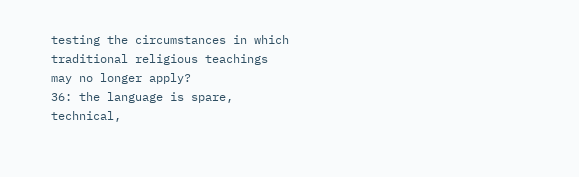testing the circumstances in which traditional religious teachings may no longer apply?
36: the language is spare, technical,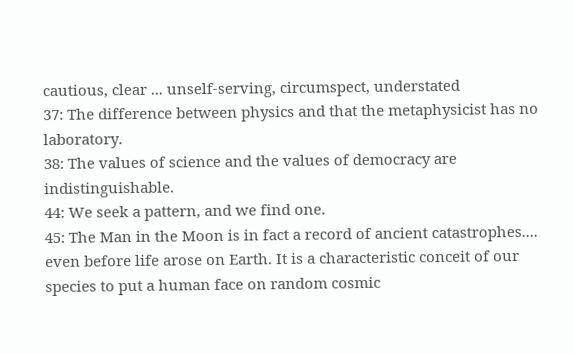cautious, clear ... unself-serving, circumspect, understated
37: The difference between physics and that the metaphysicist has no laboratory.
38: The values of science and the values of democracy are indistinguishable.
44: We seek a pattern, and we find one.
45: The Man in the Moon is in fact a record of ancient catastrophes.... even before life arose on Earth. It is a characteristic conceit of our species to put a human face on random cosmic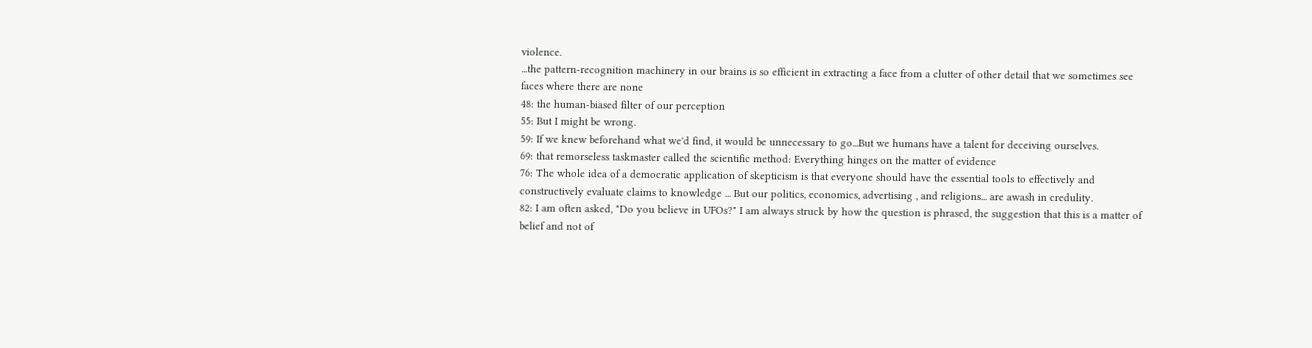violence.
...the pattern-recognition machinery in our brains is so efficient in extracting a face from a clutter of other detail that we sometimes see faces where there are none
48: the human-biased filter of our perception
55: But I might be wrong.
59: If we knew beforehand what we'd find, it would be unnecessary to go...But we humans have a talent for deceiving ourselves.
69: that remorseless taskmaster called the scientific method: Everything hinges on the matter of evidence
76: The whole idea of a democratic application of skepticism is that everyone should have the essential tools to effectively and constructively evaluate claims to knowledge ... But our politics, economics, advertising , and religions... are awash in credulity.
82: I am often asked, "Do you believe in UFOs?" I am always struck by how the question is phrased, the suggestion that this is a matter of belief and not of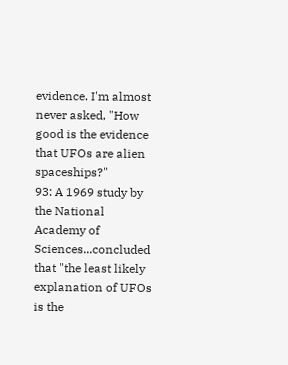evidence. I'm almost never asked, "How good is the evidence that UFOs are alien spaceships?"
93: A 1969 study by the National Academy of Sciences...concluded that "the least likely explanation of UFOs is the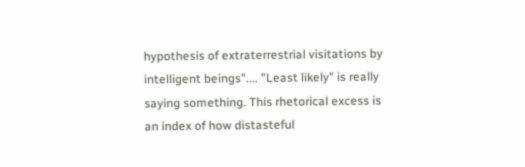hypothesis of extraterrestrial visitations by intelligent beings".... "Least likely" is really saying something. This rhetorical excess is an index of how distasteful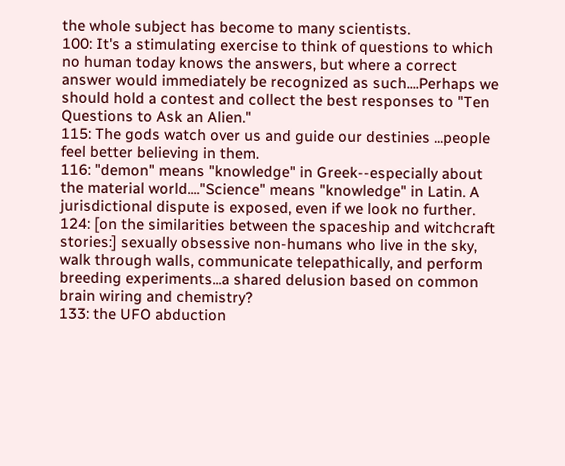the whole subject has become to many scientists.
100: It's a stimulating exercise to think of questions to which no human today knows the answers, but where a correct answer would immediately be recognized as such....Perhaps we should hold a contest and collect the best responses to "Ten Questions to Ask an Alien."
115: The gods watch over us and guide our destinies ...people feel better believing in them.
116: "demon" means "knowledge" in Greek--especially about the material world...."Science" means "knowledge" in Latin. A jurisdictional dispute is exposed, even if we look no further.
124: [on the similarities between the spaceship and witchcraft stories:] sexually obsessive non-humans who live in the sky, walk through walls, communicate telepathically, and perform breeding experiments...a shared delusion based on common brain wiring and chemistry?
133: the UFO abduction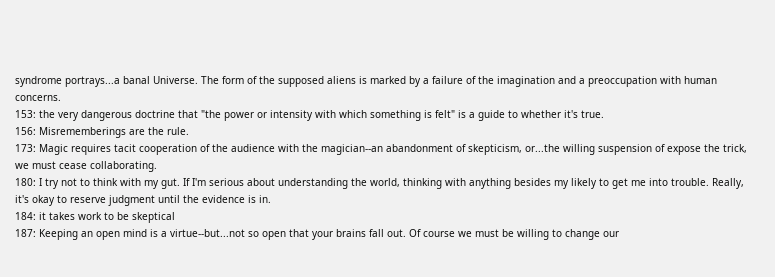syndrome portrays...a banal Universe. The form of the supposed aliens is marked by a failure of the imagination and a preoccupation with human concerns.
153: the very dangerous doctrine that "the power or intensity with which something is felt" is a guide to whether it's true.
156: Misrememberings are the rule.
173: Magic requires tacit cooperation of the audience with the magician--an abandonment of skepticism, or...the willing suspension of expose the trick, we must cease collaborating.
180: I try not to think with my gut. If I'm serious about understanding the world, thinking with anything besides my likely to get me into trouble. Really, it's okay to reserve judgment until the evidence is in.
184: it takes work to be skeptical
187: Keeping an open mind is a virtue--but...not so open that your brains fall out. Of course we must be willing to change our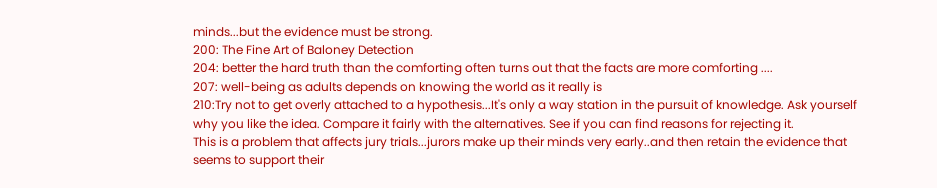minds...but the evidence must be strong.
200: The Fine Art of Baloney Detection
204: better the hard truth than the comforting often turns out that the facts are more comforting ....
207: well-being as adults depends on knowing the world as it really is
210:Try not to get overly attached to a hypothesis...It's only a way station in the pursuit of knowledge. Ask yourself why you like the idea. Compare it fairly with the alternatives. See if you can find reasons for rejecting it.
This is a problem that affects jury trials...jurors make up their minds very early..and then retain the evidence that seems to support their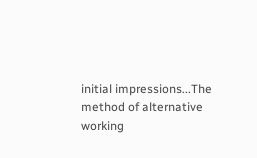initial impressions...The method of alternative working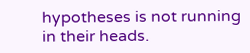hypotheses is not running in their heads.